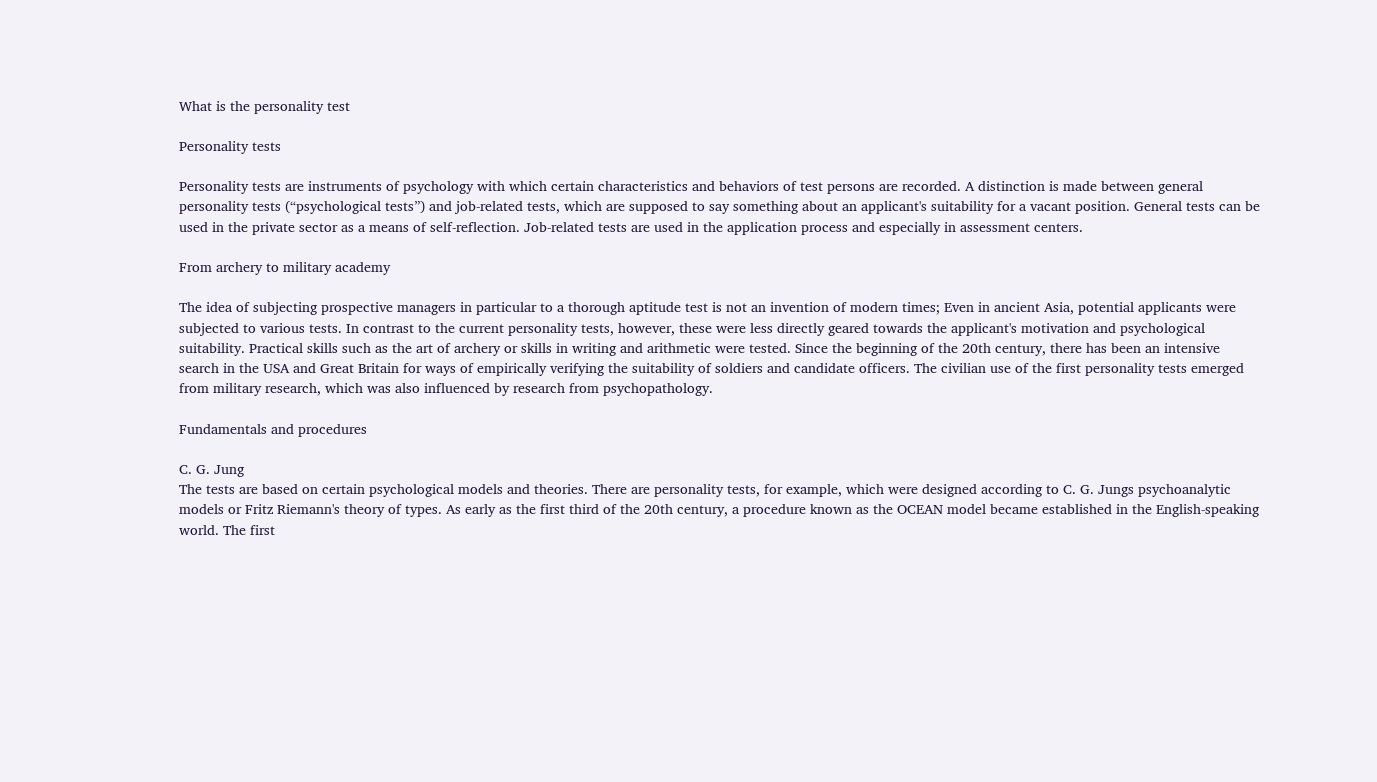What is the personality test

Personality tests

Personality tests are instruments of psychology with which certain characteristics and behaviors of test persons are recorded. A distinction is made between general personality tests (“psychological tests”) and job-related tests, which are supposed to say something about an applicant's suitability for a vacant position. General tests can be used in the private sector as a means of self-reflection. Job-related tests are used in the application process and especially in assessment centers.

From archery to military academy

The idea of subjecting prospective managers in particular to a thorough aptitude test is not an invention of modern times; Even in ancient Asia, potential applicants were subjected to various tests. In contrast to the current personality tests, however, these were less directly geared towards the applicant's motivation and psychological suitability. Practical skills such as the art of archery or skills in writing and arithmetic were tested. Since the beginning of the 20th century, there has been an intensive search in the USA and Great Britain for ways of empirically verifying the suitability of soldiers and candidate officers. The civilian use of the first personality tests emerged from military research, which was also influenced by research from psychopathology.

Fundamentals and procedures

C. G. Jung
The tests are based on certain psychological models and theories. There are personality tests, for example, which were designed according to C. G. Jungs psychoanalytic models or Fritz Riemann's theory of types. As early as the first third of the 20th century, a procedure known as the OCEAN model became established in the English-speaking world. The first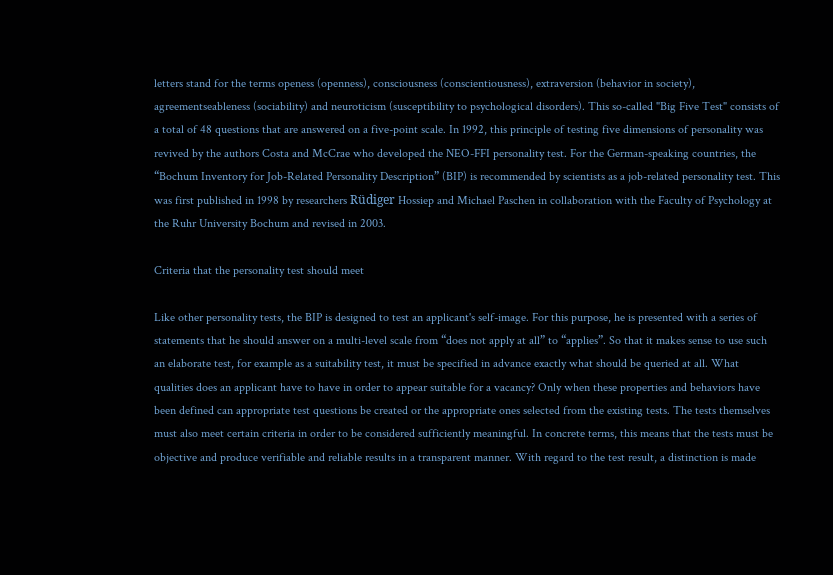letters stand for the terms openess (openness), consciousness (conscientiousness), extraversion (behavior in society), agreementseableness (sociability) and neuroticism (susceptibility to psychological disorders). This so-called "Big Five Test" consists of a total of 48 questions that are answered on a five-point scale. In 1992, this principle of testing five dimensions of personality was revived by the authors Costa and McCrae who developed the NEO-FFI personality test. For the German-speaking countries, the “Bochum Inventory for Job-Related Personality Description” (BIP) is recommended by scientists as a job-related personality test. This was first published in 1998 by researchers Rüdiger Hossiep and Michael Paschen in collaboration with the Faculty of Psychology at the Ruhr University Bochum and revised in 2003.

Criteria that the personality test should meet

Like other personality tests, the BIP is designed to test an applicant's self-image. For this purpose, he is presented with a series of statements that he should answer on a multi-level scale from “does not apply at all” to “applies”. So that it makes sense to use such an elaborate test, for example as a suitability test, it must be specified in advance exactly what should be queried at all. What qualities does an applicant have to have in order to appear suitable for a vacancy? Only when these properties and behaviors have been defined can appropriate test questions be created or the appropriate ones selected from the existing tests. The tests themselves must also meet certain criteria in order to be considered sufficiently meaningful. In concrete terms, this means that the tests must be objective and produce verifiable and reliable results in a transparent manner. With regard to the test result, a distinction is made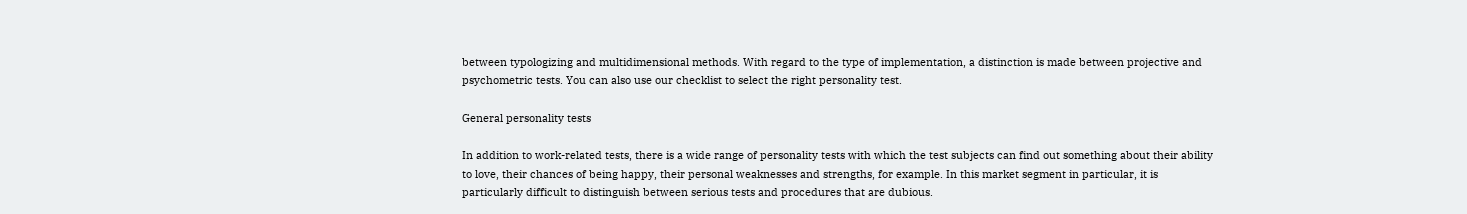between typologizing and multidimensional methods. With regard to the type of implementation, a distinction is made between projective and psychometric tests. You can also use our checklist to select the right personality test.

General personality tests

In addition to work-related tests, there is a wide range of personality tests with which the test subjects can find out something about their ability to love, their chances of being happy, their personal weaknesses and strengths, for example. In this market segment in particular, it is particularly difficult to distinguish between serious tests and procedures that are dubious.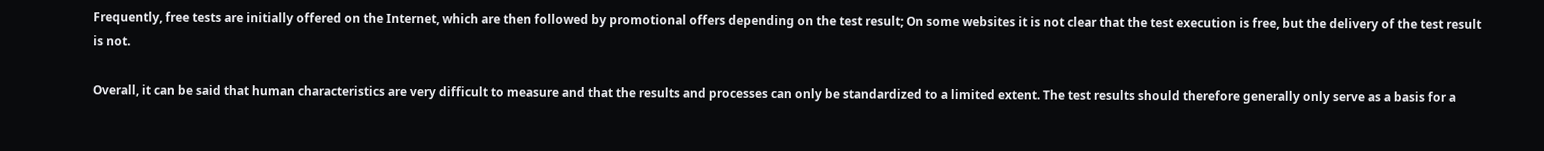Frequently, free tests are initially offered on the Internet, which are then followed by promotional offers depending on the test result; On some websites it is not clear that the test execution is free, but the delivery of the test result is not.

Overall, it can be said that human characteristics are very difficult to measure and that the results and processes can only be standardized to a limited extent. The test results should therefore generally only serve as a basis for a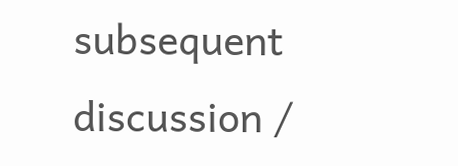subsequent discussion /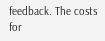feedback. The costs for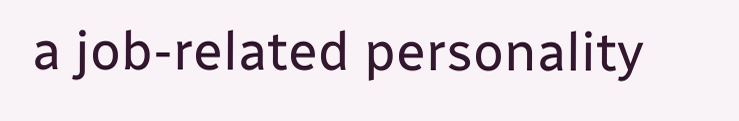a job-related personality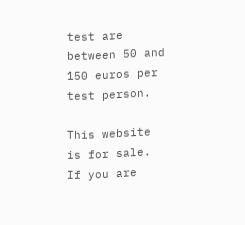test are between 50 and 150 euros per test person.

This website is for sale. If you are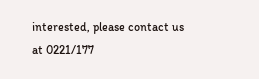interested, please contact us at 0221/177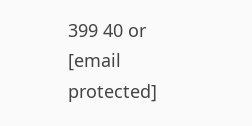399 40 or [email protected]